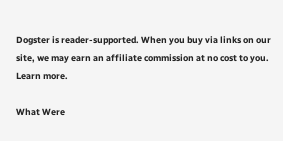Dogster is reader-supported. When you buy via links on our site, we may earn an affiliate commission at no cost to you. Learn more.

What Were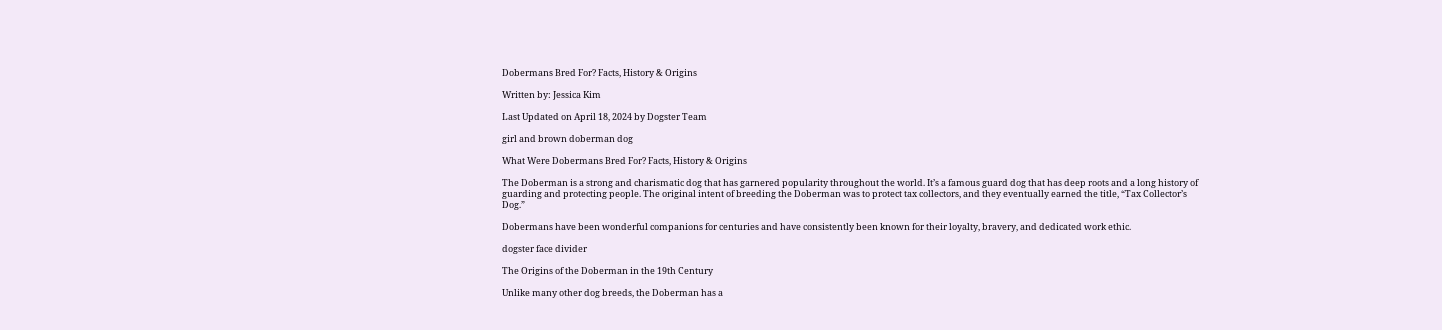Dobermans Bred For? Facts, History & Origins

Written by: Jessica Kim

Last Updated on April 18, 2024 by Dogster Team

girl and brown doberman dog

What Were Dobermans Bred For? Facts, History & Origins

The Doberman is a strong and charismatic dog that has garnered popularity throughout the world. It’s a famous guard dog that has deep roots and a long history of guarding and protecting people. The original intent of breeding the Doberman was to protect tax collectors, and they eventually earned the title, “Tax Collector’s Dog.”

Dobermans have been wonderful companions for centuries and have consistently been known for their loyalty, bravery, and dedicated work ethic.

dogster face divider

The Origins of the Doberman in the 19th Century

Unlike many other dog breeds, the Doberman has a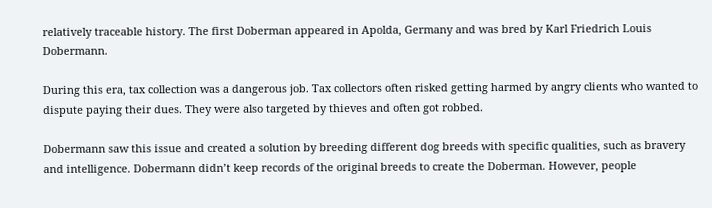relatively traceable history. The first Doberman appeared in Apolda, Germany and was bred by Karl Friedrich Louis Dobermann.

During this era, tax collection was a dangerous job. Tax collectors often risked getting harmed by angry clients who wanted to dispute paying their dues. They were also targeted by thieves and often got robbed.

Dobermann saw this issue and created a solution by breeding different dog breeds with specific qualities, such as bravery and intelligence. Dobermann didn’t keep records of the original breeds to create the Doberman. However, people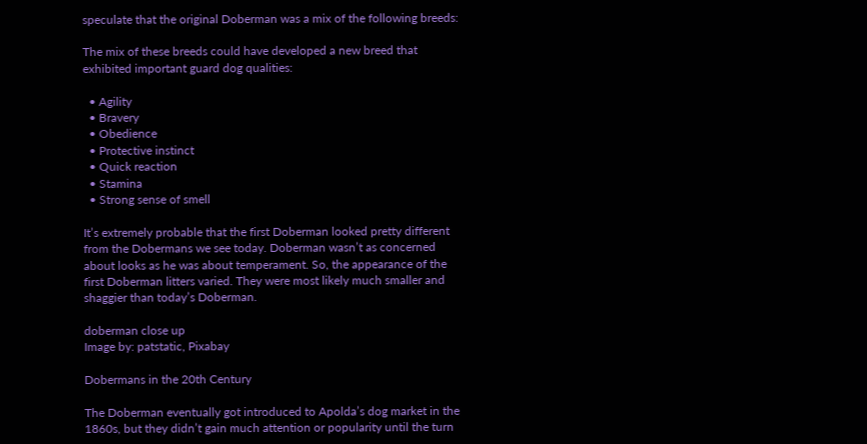speculate that the original Doberman was a mix of the following breeds:

The mix of these breeds could have developed a new breed that exhibited important guard dog qualities:

  • Agility
  • Bravery
  • Obedience
  • Protective instinct
  • Quick reaction
  • Stamina
  • Strong sense of smell

It’s extremely probable that the first Doberman looked pretty different from the Dobermans we see today. Doberman wasn’t as concerned about looks as he was about temperament. So, the appearance of the first Doberman litters varied. They were most likely much smaller and shaggier than today’s Doberman.

doberman close up
Image by: patstatic, Pixabay

Dobermans in the 20th Century

The Doberman eventually got introduced to Apolda’s dog market in the 1860s, but they didn’t gain much attention or popularity until the turn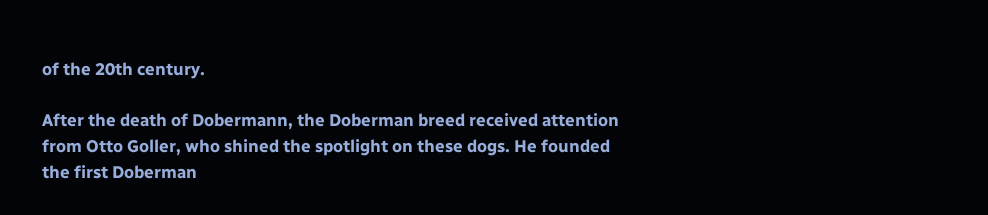of the 20th century.

After the death of Dobermann, the Doberman breed received attention from Otto Goller, who shined the spotlight on these dogs. He founded the first Doberman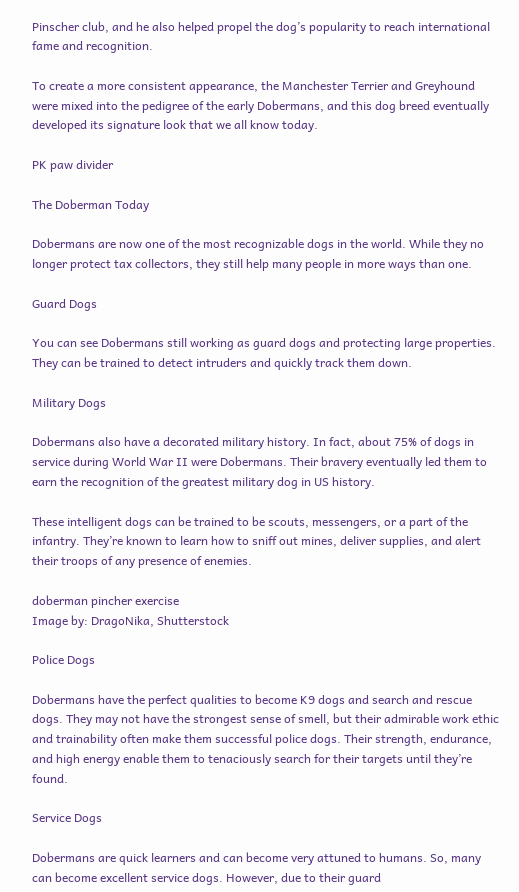Pinscher club, and he also helped propel the dog’s popularity to reach international fame and recognition.

To create a more consistent appearance, the Manchester Terrier and Greyhound were mixed into the pedigree of the early Dobermans, and this dog breed eventually developed its signature look that we all know today.

PK paw divider

The Doberman Today

Dobermans are now one of the most recognizable dogs in the world. While they no longer protect tax collectors, they still help many people in more ways than one.

Guard Dogs

You can see Dobermans still working as guard dogs and protecting large properties. They can be trained to detect intruders and quickly track them down.

Military Dogs

Dobermans also have a decorated military history. In fact, about 75% of dogs in service during World War II were Dobermans. Their bravery eventually led them to earn the recognition of the greatest military dog in US history.

These intelligent dogs can be trained to be scouts, messengers, or a part of the infantry. They’re known to learn how to sniff out mines, deliver supplies, and alert their troops of any presence of enemies.

doberman pincher exercise
Image by: DragoNika, Shutterstock

Police Dogs

Dobermans have the perfect qualities to become K9 dogs and search and rescue dogs. They may not have the strongest sense of smell, but their admirable work ethic and trainability often make them successful police dogs. Their strength, endurance, and high energy enable them to tenaciously search for their targets until they’re found.

Service Dogs

Dobermans are quick learners and can become very attuned to humans. So, many can become excellent service dogs. However, due to their guard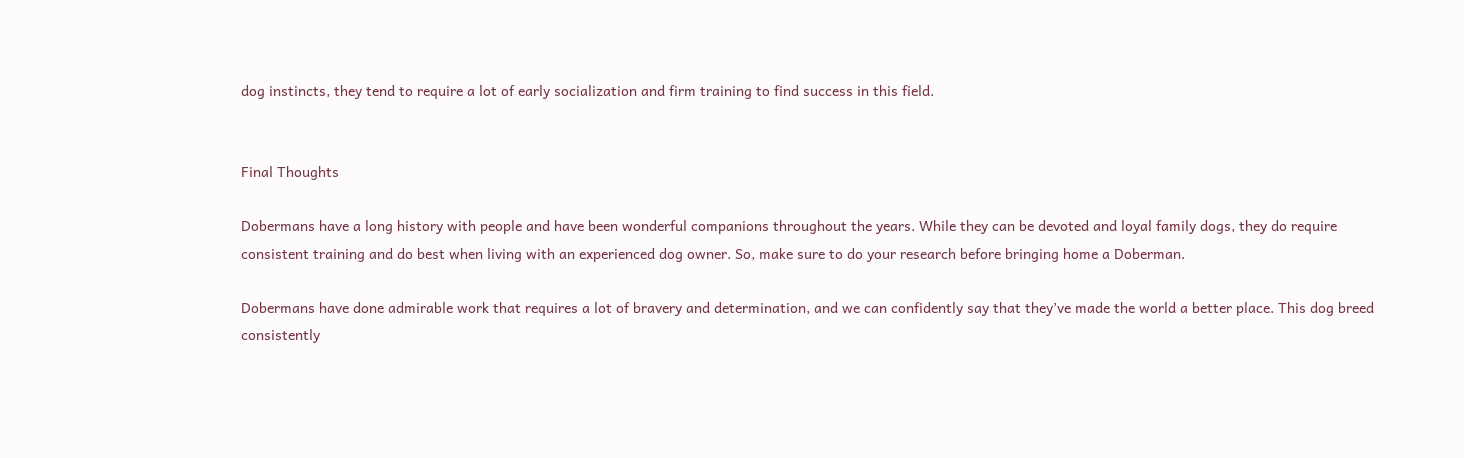dog instincts, they tend to require a lot of early socialization and firm training to find success in this field.


Final Thoughts

Dobermans have a long history with people and have been wonderful companions throughout the years. While they can be devoted and loyal family dogs, they do require consistent training and do best when living with an experienced dog owner. So, make sure to do your research before bringing home a Doberman.

Dobermans have done admirable work that requires a lot of bravery and determination, and we can confidently say that they’ve made the world a better place. This dog breed consistently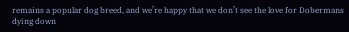remains a popular dog breed, and we’re happy that we don’t see the love for Dobermans dying down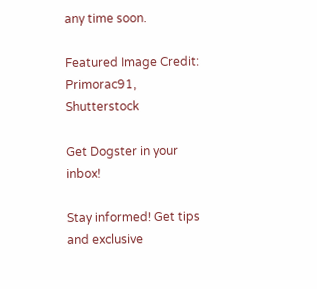any time soon.

Featured Image Credit: Primorac91, Shutterstock

Get Dogster in your inbox!

Stay informed! Get tips and exclusive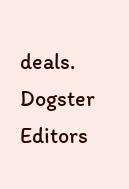deals.
Dogster Editors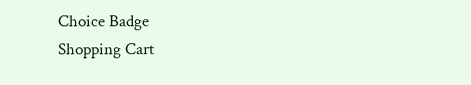Choice Badge
Shopping Cart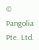© Pangolia Pte. Ltd.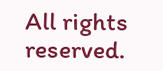All rights reserved.